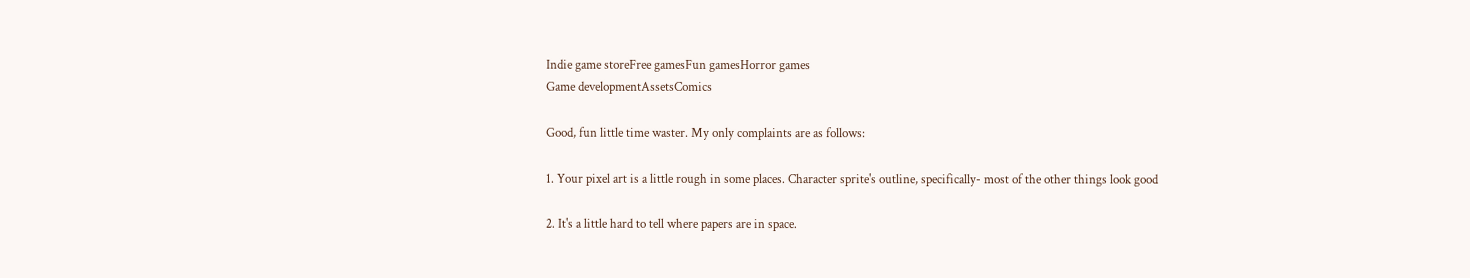Indie game storeFree gamesFun gamesHorror games
Game developmentAssetsComics

Good, fun little time waster. My only complaints are as follows:

1. Your pixel art is a little rough in some places. Character sprite's outline, specifically- most of the other things look good

2. It's a little hard to tell where papers are in space.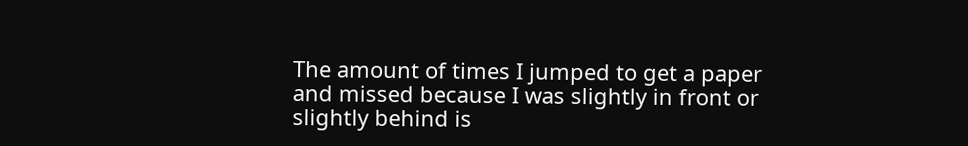The amount of times I jumped to get a paper and missed because I was slightly in front or slightly behind is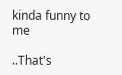kinda funny to me

..That's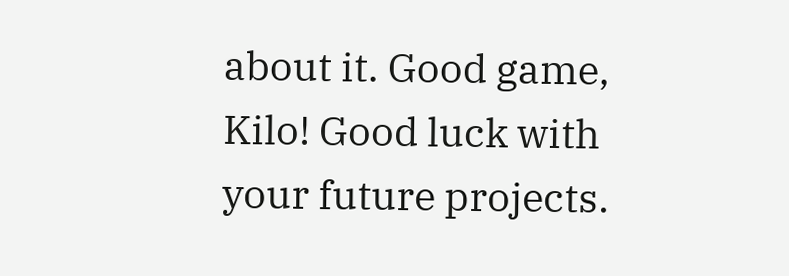about it. Good game, Kilo! Good luck with your future projects.